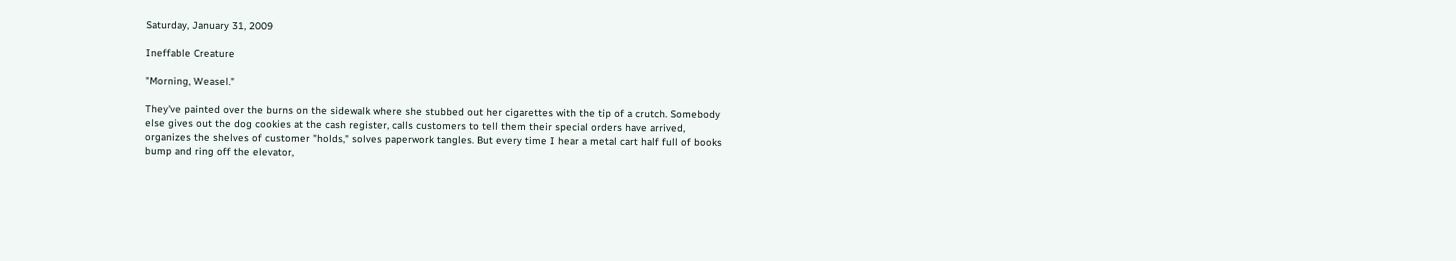Saturday, January 31, 2009

Ineffable Creature

"Morning, Weasel."

They've painted over the burns on the sidewalk where she stubbed out her cigarettes with the tip of a crutch. Somebody else gives out the dog cookies at the cash register, calls customers to tell them their special orders have arrived, organizes the shelves of customer "holds," solves paperwork tangles. But every time I hear a metal cart half full of books bump and ring off the elevator,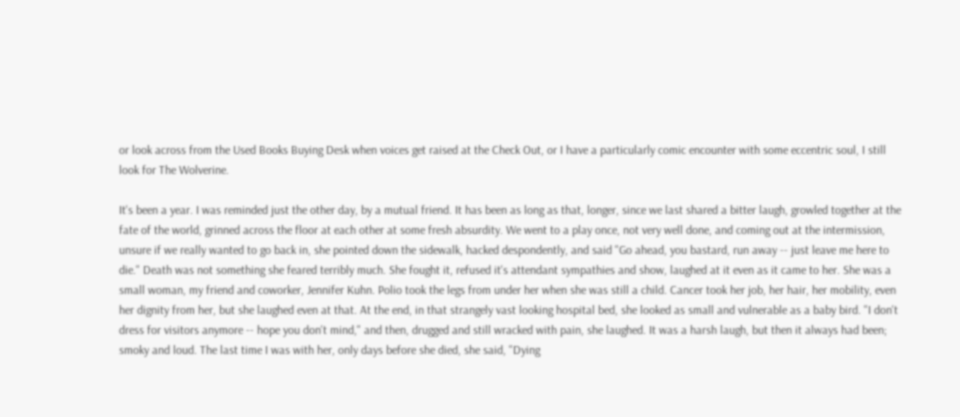or look across from the Used Books Buying Desk when voices get raised at the Check Out, or I have a particularly comic encounter with some eccentric soul, I still look for The Wolverine.

It's been a year. I was reminded just the other day, by a mutual friend. It has been as long as that, longer, since we last shared a bitter laugh, growled together at the fate of the world, grinned across the floor at each other at some fresh absurdity. We went to a play once, not very well done, and coming out at the intermission, unsure if we really wanted to go back in, she pointed down the sidewalk, hacked despondently, and said "Go ahead, you bastard, run away -- just leave me here to die." Death was not something she feared terribly much. She fought it, refused it's attendant sympathies and show, laughed at it even as it came to her. She was a small woman, my friend and coworker, Jennifer Kuhn. Polio took the legs from under her when she was still a child. Cancer took her job, her hair, her mobility, even her dignity from her, but she laughed even at that. At the end, in that strangely vast looking hospital bed, she looked as small and vulnerable as a baby bird. "I don't dress for visitors anymore -- hope you don't mind," and then, drugged and still wracked with pain, she laughed. It was a harsh laugh, but then it always had been; smoky and loud. The last time I was with her, only days before she died, she said, "Dying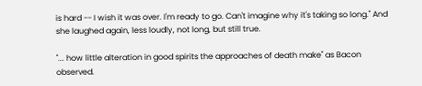is hard -- I wish it was over. I'm ready to go. Can't imagine why it's taking so long." And she laughed again, less loudly, not long, but still true.

"... how little alteration in good spirits the approaches of death make" as Bacon observed.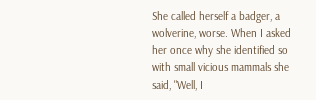She called herself a badger, a wolverine, worse. When I asked her once why she identified so with small vicious mammals she said, "Well, I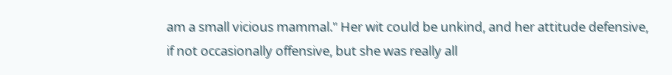am a small vicious mammal." Her wit could be unkind, and her attitude defensive, if not occasionally offensive, but she was really all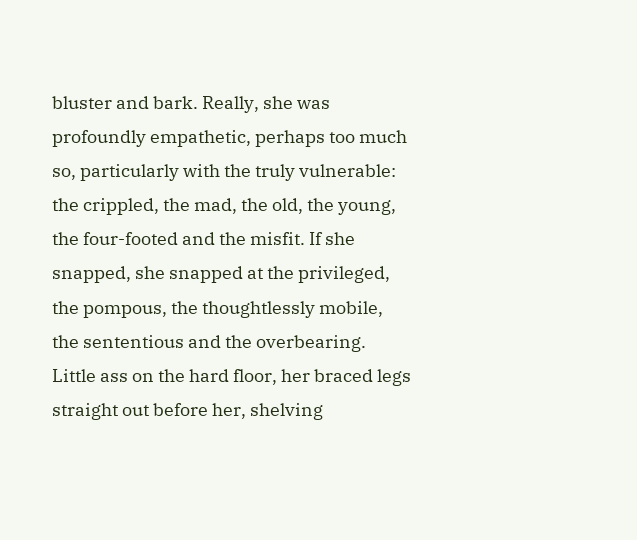bluster and bark. Really, she was profoundly empathetic, perhaps too much so, particularly with the truly vulnerable: the crippled, the mad, the old, the young, the four-footed and the misfit. If she snapped, she snapped at the privileged, the pompous, the thoughtlessly mobile, the sententious and the overbearing. Little ass on the hard floor, her braced legs straight out before her, shelving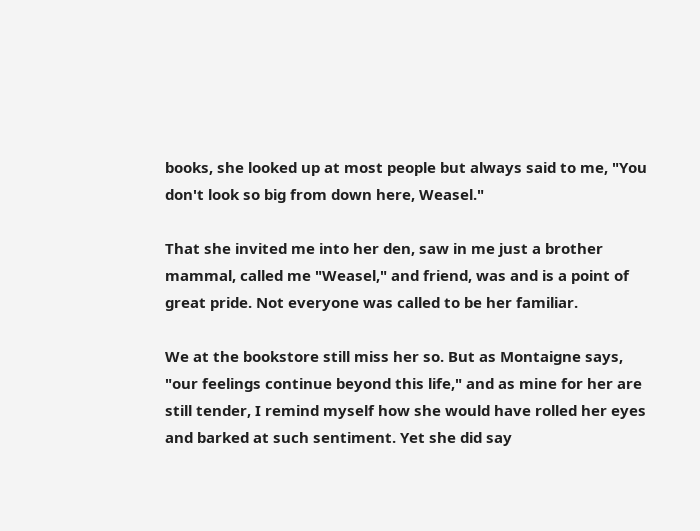books, she looked up at most people but always said to me, "You don't look so big from down here, Weasel."

That she invited me into her den, saw in me just a brother mammal, called me "Weasel," and friend, was and is a point of great pride. Not everyone was called to be her familiar.

We at the bookstore still miss her so. But as Montaigne says, "our feelings continue beyond this life," and as mine for her are still tender, I remind myself how she would have rolled her eyes and barked at such sentiment. Yet she did say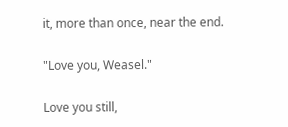it, more than once, near the end.

"Love you, Weasel."

Love you still,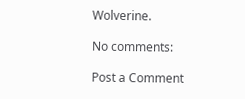Wolverine.

No comments:

Post a Comment